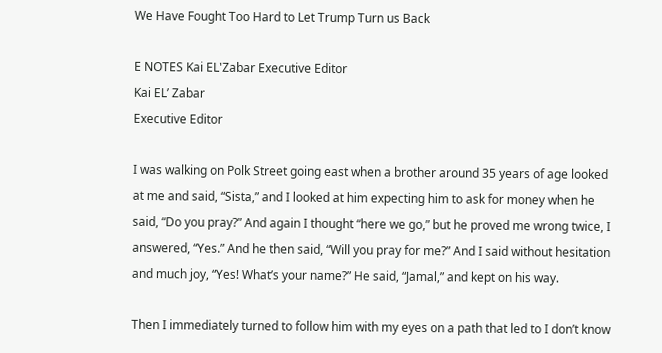We Have Fought Too Hard to Let Trump Turn us Back

E NOTES Kai EL'Zabar Executive Editor
Kai EL’ Zabar
Executive Editor

I was walking on Polk Street going east when a brother around 35 years of age looked at me and said, “Sista,” and I looked at him expecting him to ask for money when he said, “Do you pray?” And again I thought “here we go,” but he proved me wrong twice, I answered, “Yes.” And he then said, “Will you pray for me?” And I said without hesitation and much joy, “Yes! What’s your name?” He said, “Jamal,” and kept on his way.

Then I immediately turned to follow him with my eyes on a path that led to I don’t know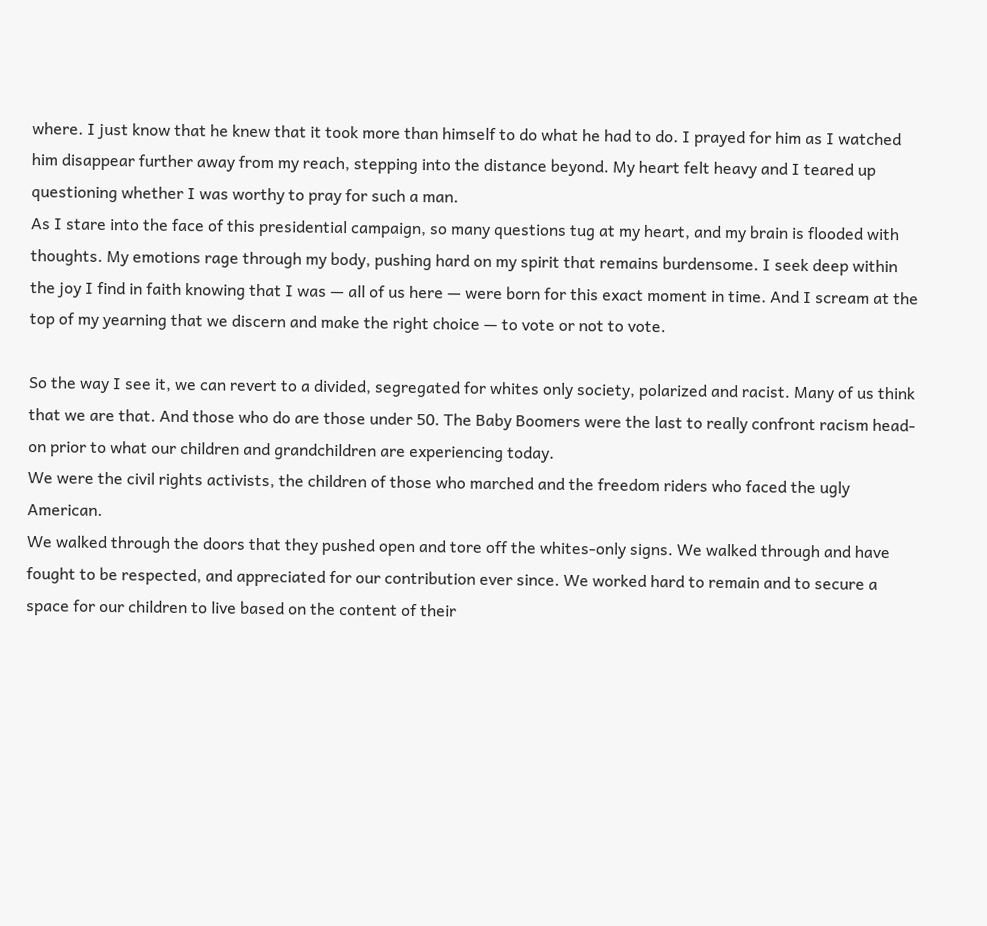where. I just know that he knew that it took more than himself to do what he had to do. I prayed for him as I watched him disappear further away from my reach, stepping into the distance beyond. My heart felt heavy and I teared up questioning whether I was worthy to pray for such a man.
As I stare into the face of this presidential campaign, so many questions tug at my heart, and my brain is flooded with thoughts. My emotions rage through my body, pushing hard on my spirit that remains burdensome. I seek deep within the joy I find in faith knowing that I was — all of us here — were born for this exact moment in time. And I scream at the top of my yearning that we discern and make the right choice — to vote or not to vote.

So the way I see it, we can revert to a divided, segregated for whites only society, polarized and racist. Many of us think that we are that. And those who do are those under 50. The Baby Boomers were the last to really confront racism head-on prior to what our children and grandchildren are experiencing today.
We were the civil rights activists, the children of those who marched and the freedom riders who faced the ugly American.
We walked through the doors that they pushed open and tore off the whites-only signs. We walked through and have fought to be respected, and appreciated for our contribution ever since. We worked hard to remain and to secure a space for our children to live based on the content of their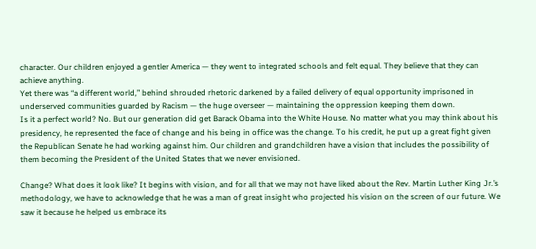character. Our children enjoyed a gentler America — they went to integrated schools and felt equal. They believe that they can achieve anything.
Yet there was “a different world,” behind shrouded rhetoric darkened by a failed delivery of equal opportunity imprisoned in underserved communities guarded by Racism — the huge overseer — maintaining the oppression keeping them down.
Is it a perfect world? No. But our generation did get Barack Obama into the White House. No matter what you may think about his presidency, he represented the face of change and his being in office was the change. To his credit, he put up a great fight given the Republican Senate he had working against him. Our children and grandchildren have a vision that includes the possibility of them becoming the President of the United States that we never envisioned.

Change? What does it look like? It begins with vision, and for all that we may not have liked about the Rev. Martin Luther King Jr.’s methodology, we have to acknowledge that he was a man of great insight who projected his vision on the screen of our future. We saw it because he helped us embrace its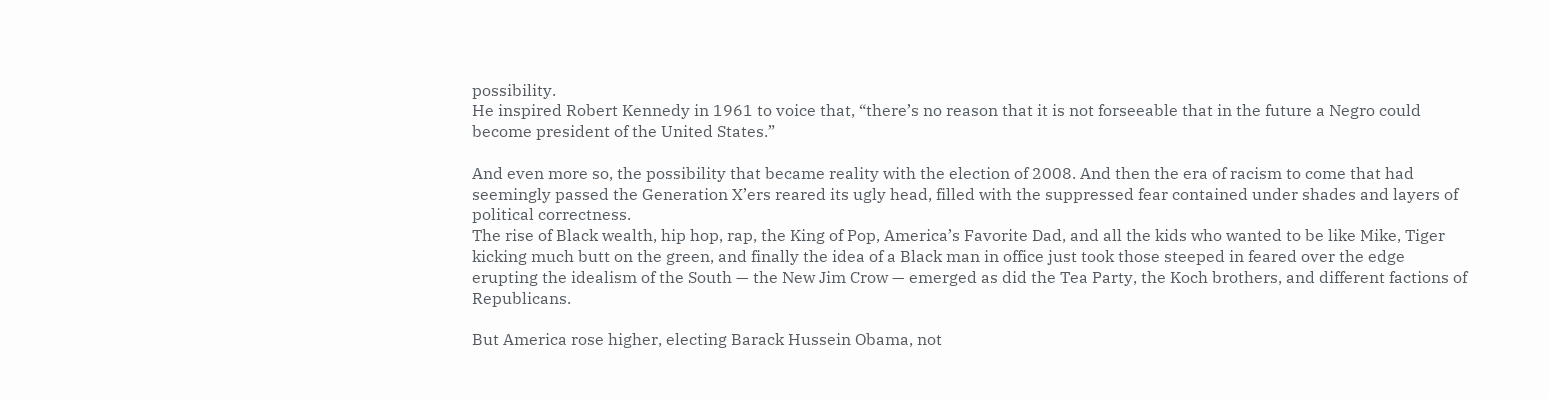possibility.
He inspired Robert Kennedy in 1961 to voice that, “there’s no reason that it is not forseeable that in the future a Negro could become president of the United States.”

And even more so, the possibility that became reality with the election of 2008. And then the era of racism to come that had seemingly passed the Generation X’ers reared its ugly head, filled with the suppressed fear contained under shades and layers of political correctness.
The rise of Black wealth, hip hop, rap, the King of Pop, America’s Favorite Dad, and all the kids who wanted to be like Mike, Tiger kicking much butt on the green, and finally the idea of a Black man in office just took those steeped in feared over the edge erupting the idealism of the South — the New Jim Crow — emerged as did the Tea Party, the Koch brothers, and different factions of Republicans.

But America rose higher, electing Barack Hussein Obama, not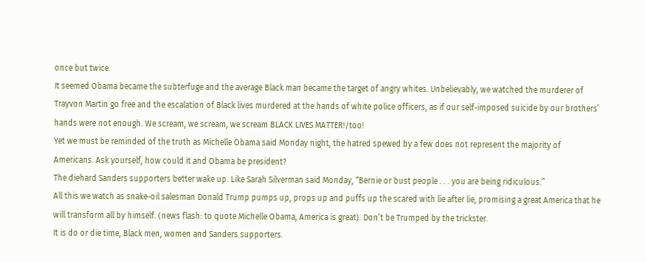once but twice.
It seemed Obama became the subterfuge and the average Black man became the target of angry whites. Unbelievably, we watched the murderer of Trayvon Martin go free and the escalation of Black lives murdered at the hands of white police officers, as if our self-imposed suicide by our brothers’ hands were not enough. We scream, we scream, we scream BLACK LIVES MATTER!/too!
Yet we must be reminded of the truth as Michelle Obama said Monday night, the hatred spewed by a few does not represent the majority of Americans. Ask yourself, how could it and Obama be president?
The diehard Sanders supporters better wake up. Like Sarah Silverman said Monday, “Bernie or bust people . . . you are being ridiculous.”
All this we watch as snake-oil salesman Donald Trump pumps up, props up and puffs up the scared with lie after lie, promising a great America that he will transform all by himself. (news flash: to quote Michelle Obama, America is great). Don’t be Trumped by the trickster.
It is do or die time, Black men, women and Sanders supporters.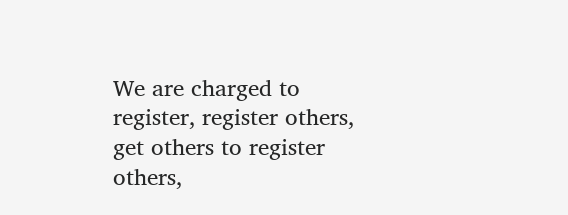We are charged to register, register others, get others to register others,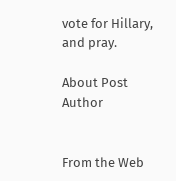vote for Hillary, and pray.

About Post Author


From the Web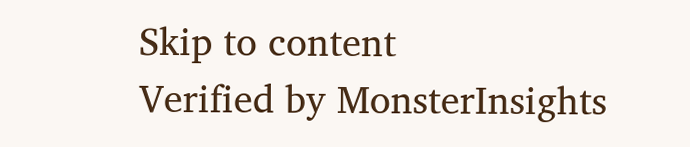Skip to content
Verified by MonsterInsights